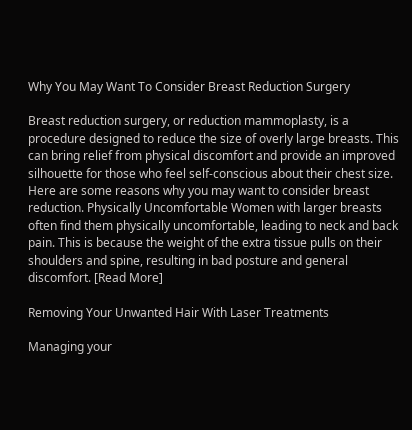Why You May Want To Consider Breast Reduction Surgery

Breast reduction surgery, or reduction mammoplasty, is a procedure designed to reduce the size of overly large breasts. This can bring relief from physical discomfort and provide an improved silhouette for those who feel self-conscious about their chest size. Here are some reasons why you may want to consider breast reduction. Physically Uncomfortable Women with larger breasts often find them physically uncomfortable, leading to neck and back pain. This is because the weight of the extra tissue pulls on their shoulders and spine, resulting in bad posture and general discomfort. [Read More]

Removing Your Unwanted Hair With Laser Treatments

Managing your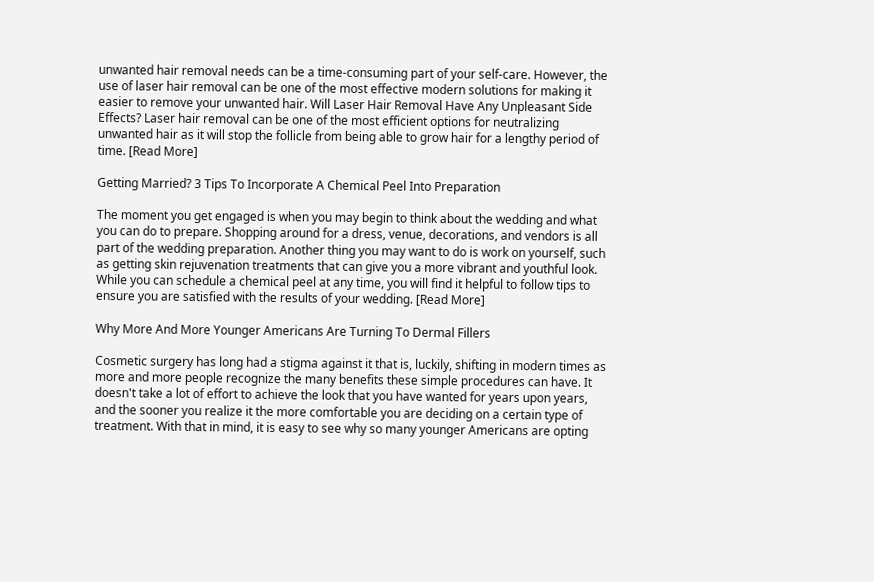unwanted hair removal needs can be a time-consuming part of your self-care. However, the use of laser hair removal can be one of the most effective modern solutions for making it easier to remove your unwanted hair. Will Laser Hair Removal Have Any Unpleasant Side Effects? Laser hair removal can be one of the most efficient options for neutralizing unwanted hair as it will stop the follicle from being able to grow hair for a lengthy period of time. [Read More]

Getting Married? 3 Tips To Incorporate A Chemical Peel Into Preparation

The moment you get engaged is when you may begin to think about the wedding and what you can do to prepare. Shopping around for a dress, venue, decorations, and vendors is all part of the wedding preparation. Another thing you may want to do is work on yourself, such as getting skin rejuvenation treatments that can give you a more vibrant and youthful look. While you can schedule a chemical peel at any time, you will find it helpful to follow tips to ensure you are satisfied with the results of your wedding. [Read More]

Why More And More Younger Americans Are Turning To Dermal Fillers

Cosmetic surgery has long had a stigma against it that is, luckily, shifting in modern times as more and more people recognize the many benefits these simple procedures can have. It doesn't take a lot of effort to achieve the look that you have wanted for years upon years, and the sooner you realize it the more comfortable you are deciding on a certain type of treatment. With that in mind, it is easy to see why so many younger Americans are opting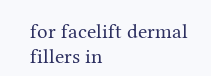for facelift dermal fillers in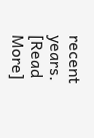recent years. [Read More]